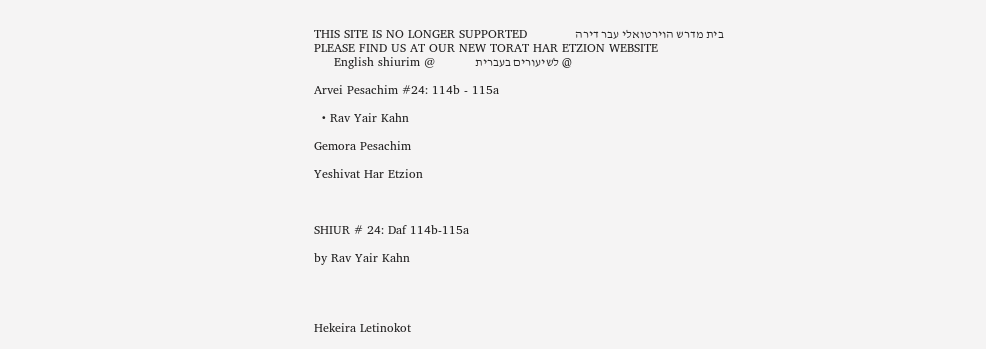THIS SITE IS NO LONGER SUPPORTED            בית מדרש הוירטואלי עבר דירה
PLEASE FIND US AT OUR NEW TORAT HAR ETZION WEBSITE
     English shiurim @          לשיעורים בעברית @

Arvei Pesachim #24: 114b - 115a

  • Rav Yair Kahn

Gemora Pesachim

Yeshivat Har Etzion



SHIUR # 24: Daf 114b-115a

by Rav Yair Kahn




Hekeira Letinokot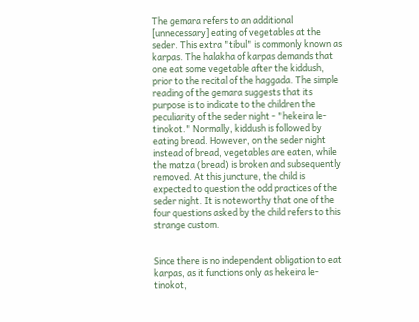The gemara refers to an additional [unnecessary] eating of vegetables at the seder. This extra "tibul" is commonly known as karpas. The halakha of karpas demands that one eat some vegetable after the kiddush, prior to the recital of the haggada. The simple reading of the gemara suggests that its purpose is to indicate to the children the peculiarity of the seder night - "hekeira le-tinokot." Normally, kiddush is followed by eating bread. However, on the seder night instead of bread, vegetables are eaten, while the matza (bread) is broken and subsequently removed. At this juncture, the child is expected to question the odd practices of the seder night. It is noteworthy that one of the four questions asked by the child refers to this strange custom.


Since there is no independent obligation to eat karpas, as it functions only as hekeira le-tinokot,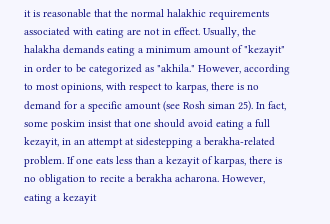it is reasonable that the normal halakhic requirements associated with eating are not in effect. Usually, the halakha demands eating a minimum amount of "kezayit" in order to be categorized as "akhila." However, according to most opinions, with respect to karpas, there is no demand for a specific amount (see Rosh siman 25). In fact, some poskim insist that one should avoid eating a full kezayit, in an attempt at sidestepping a berakha-related problem. If one eats less than a kezayit of karpas, there is no obligation to recite a berakha acharona. However, eating a kezayit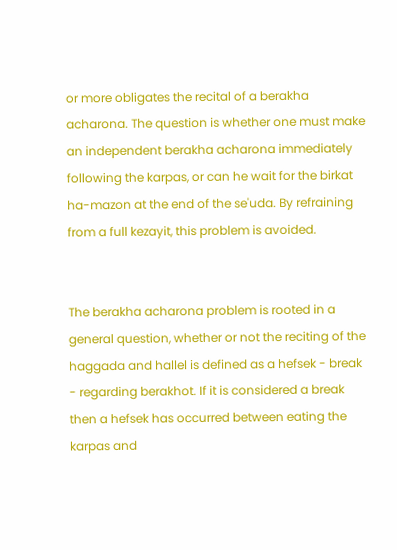or more obligates the recital of a berakha acharona. The question is whether one must make an independent berakha acharona immediately following the karpas, or can he wait for the birkat ha-mazon at the end of the se'uda. By refraining from a full kezayit, this problem is avoided.


The berakha acharona problem is rooted in a general question, whether or not the reciting of the haggada and hallel is defined as a hefsek - break - regarding berakhot. If it is considered a break then a hefsek has occurred between eating the karpas and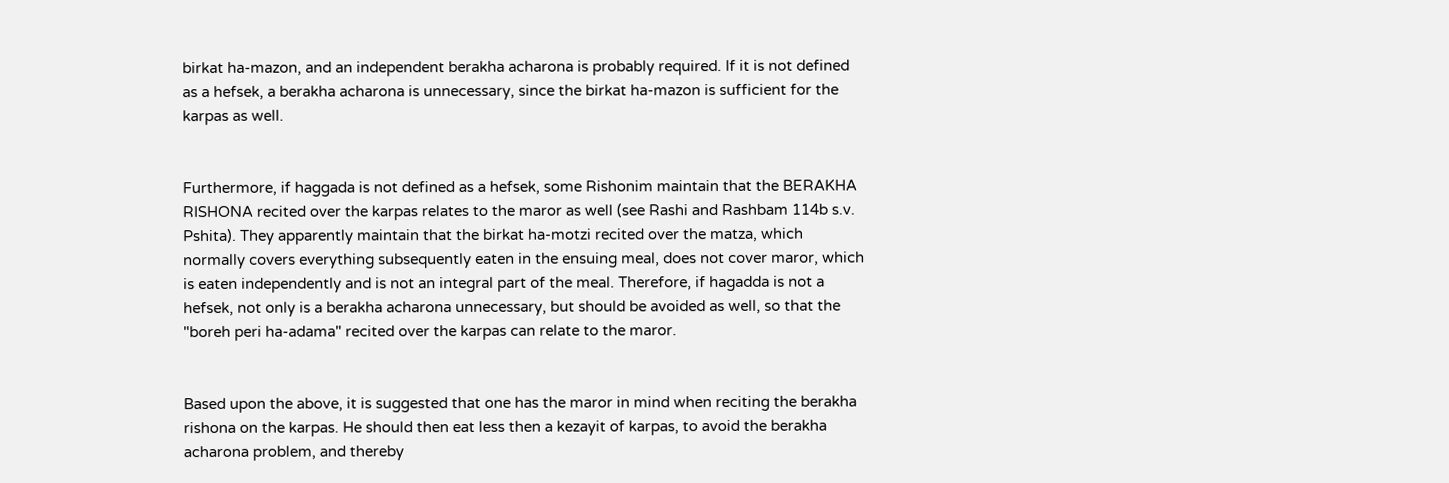birkat ha-mazon, and an independent berakha acharona is probably required. If it is not defined as a hefsek, a berakha acharona is unnecessary, since the birkat ha-mazon is sufficient for the karpas as well.


Furthermore, if haggada is not defined as a hefsek, some Rishonim maintain that the BERAKHA RISHONA recited over the karpas relates to the maror as well (see Rashi and Rashbam 114b s.v. Pshita). They apparently maintain that the birkat ha-motzi recited over the matza, which normally covers everything subsequently eaten in the ensuing meal, does not cover maror, which is eaten independently and is not an integral part of the meal. Therefore, if hagadda is not a hefsek, not only is a berakha acharona unnecessary, but should be avoided as well, so that the "boreh peri ha-adama" recited over the karpas can relate to the maror.


Based upon the above, it is suggested that one has the maror in mind when reciting the berakha rishona on the karpas. He should then eat less then a kezayit of karpas, to avoid the berakha acharona problem, and thereby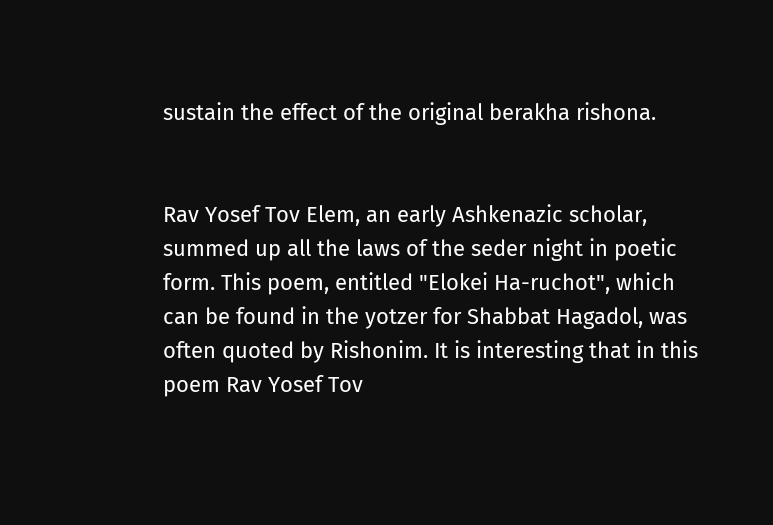sustain the effect of the original berakha rishona.


Rav Yosef Tov Elem, an early Ashkenazic scholar, summed up all the laws of the seder night in poetic form. This poem, entitled "Elokei Ha-ruchot", which can be found in the yotzer for Shabbat Hagadol, was often quoted by Rishonim. It is interesting that in this poem Rav Yosef Tov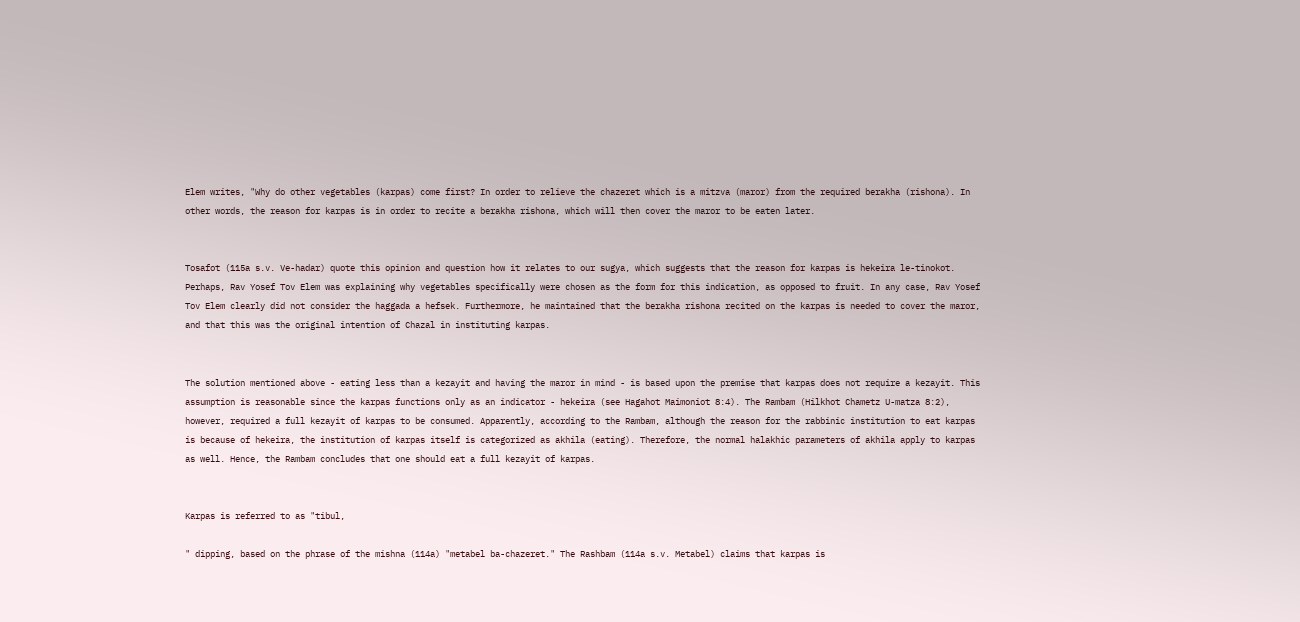Elem writes, "Why do other vegetables (karpas) come first? In order to relieve the chazeret which is a mitzva (maror) from the required berakha (rishona). In other words, the reason for karpas is in order to recite a berakha rishona, which will then cover the maror to be eaten later.


Tosafot (115a s.v. Ve-hadar) quote this opinion and question how it relates to our sugya, which suggests that the reason for karpas is hekeira le-tinokot. Perhaps, Rav Yosef Tov Elem was explaining why vegetables specifically were chosen as the form for this indication, as opposed to fruit. In any case, Rav Yosef Tov Elem clearly did not consider the haggada a hefsek. Furthermore, he maintained that the berakha rishona recited on the karpas is needed to cover the maror, and that this was the original intention of Chazal in instituting karpas.


The solution mentioned above - eating less than a kezayit and having the maror in mind - is based upon the premise that karpas does not require a kezayit. This assumption is reasonable since the karpas functions only as an indicator - hekeira (see Hagahot Maimoniot 8:4). The Rambam (Hilkhot Chametz U-matza 8:2), however, required a full kezayit of karpas to be consumed. Apparently, according to the Rambam, although the reason for the rabbinic institution to eat karpas is because of hekeira, the institution of karpas itself is categorized as akhila (eating). Therefore, the normal halakhic parameters of akhila apply to karpas as well. Hence, the Rambam concludes that one should eat a full kezayit of karpas.


Karpas is referred to as "tibul,

" dipping, based on the phrase of the mishna (114a) "metabel ba-chazeret." The Rashbam (114a s.v. Metabel) claims that karpas is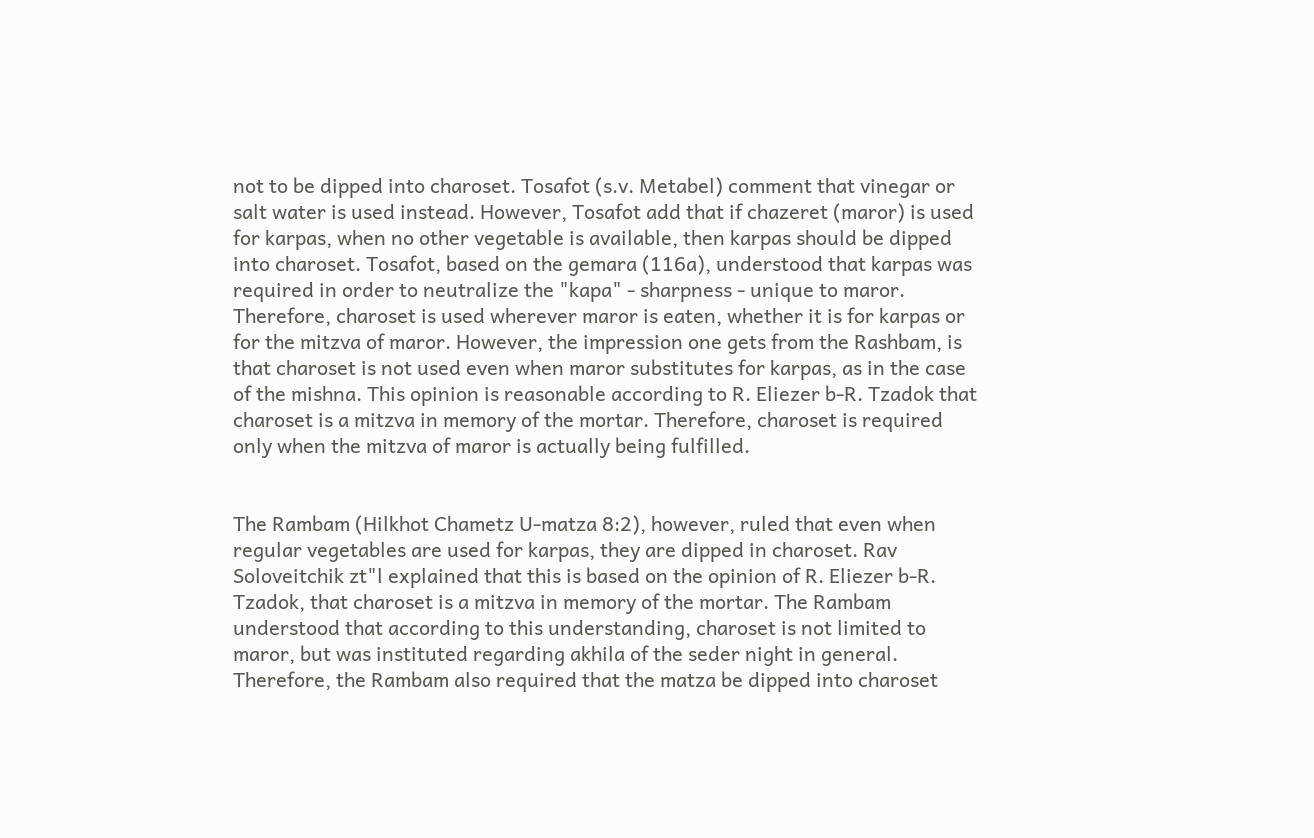not to be dipped into charoset. Tosafot (s.v. Metabel) comment that vinegar or salt water is used instead. However, Tosafot add that if chazeret (maror) is used for karpas, when no other vegetable is available, then karpas should be dipped into charoset. Tosafot, based on the gemara (116a), understood that karpas was required in order to neutralize the "kapa" - sharpness - unique to maror. Therefore, charoset is used wherever maror is eaten, whether it is for karpas or for the mitzva of maror. However, the impression one gets from the Rashbam, is that charoset is not used even when maror substitutes for karpas, as in the case of the mishna. This opinion is reasonable according to R. Eliezer b-R. Tzadok that charoset is a mitzva in memory of the mortar. Therefore, charoset is required only when the mitzva of maror is actually being fulfilled.


The Rambam (Hilkhot Chametz U-matza 8:2), however, ruled that even when regular vegetables are used for karpas, they are dipped in charoset. Rav Soloveitchik zt"l explained that this is based on the opinion of R. Eliezer b-R. Tzadok, that charoset is a mitzva in memory of the mortar. The Rambam understood that according to this understanding, charoset is not limited to maror, but was instituted regarding akhila of the seder night in general. Therefore, the Rambam also required that the matza be dipped into charoset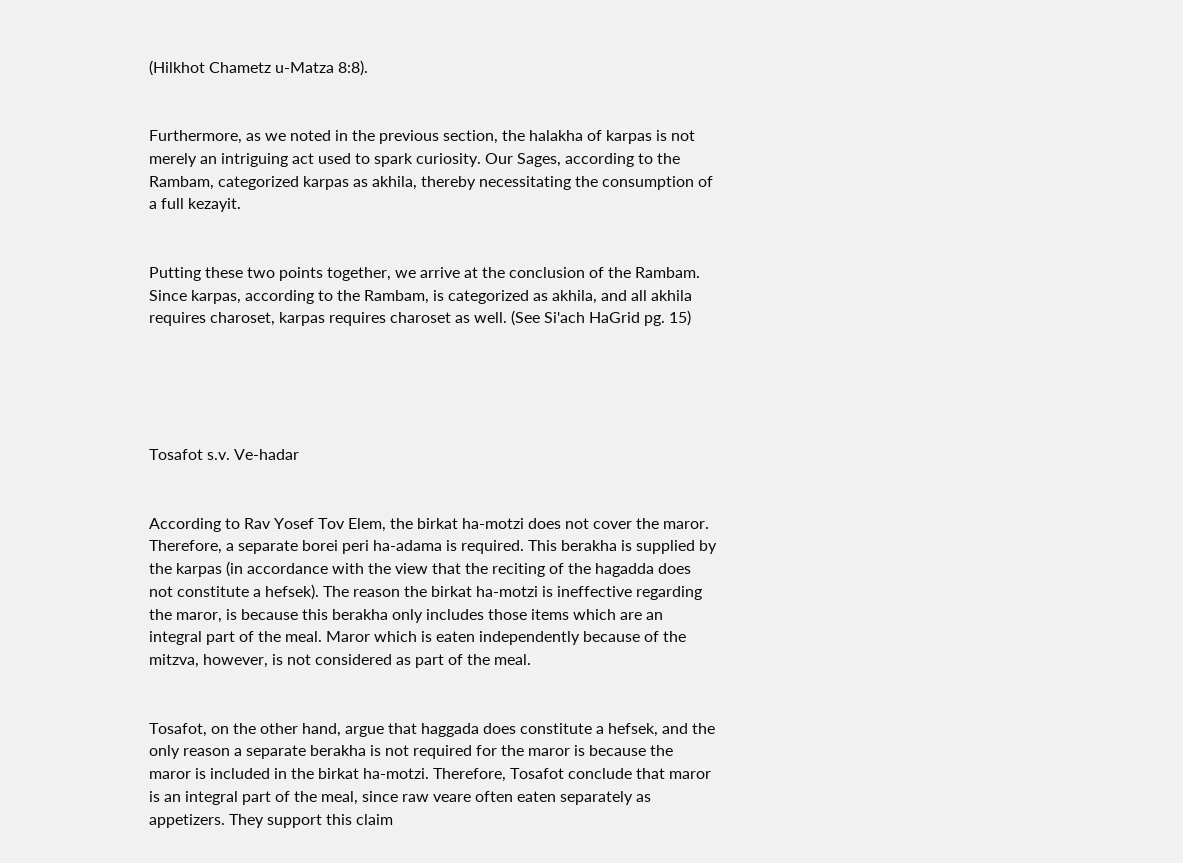(Hilkhot Chametz u-Matza 8:8).


Furthermore, as we noted in the previous section, the halakha of karpas is not merely an intriguing act used to spark curiosity. Our Sages, according to the Rambam, categorized karpas as akhila, thereby necessitating the consumption of a full kezayit.


Putting these two points together, we arrive at the conclusion of the Rambam. Since karpas, according to the Rambam, is categorized as akhila, and all akhila requires charoset, karpas requires charoset as well. (See Si'ach HaGrid pg. 15)





Tosafot s.v. Ve-hadar


According to Rav Yosef Tov Elem, the birkat ha-motzi does not cover the maror. Therefore, a separate borei peri ha-adama is required. This berakha is supplied by the karpas (in accordance with the view that the reciting of the hagadda does not constitute a hefsek). The reason the birkat ha-motzi is ineffective regarding the maror, is because this berakha only includes those items which are an integral part of the meal. Maror which is eaten independently because of the mitzva, however, is not considered as part of the meal.


Tosafot, on the other hand, argue that haggada does constitute a hefsek, and the only reason a separate berakha is not required for the maror is because the maror is included in the birkat ha-motzi. Therefore, Tosafot conclude that maror is an integral part of the meal, since raw veare often eaten separately as appetizers. They support this claim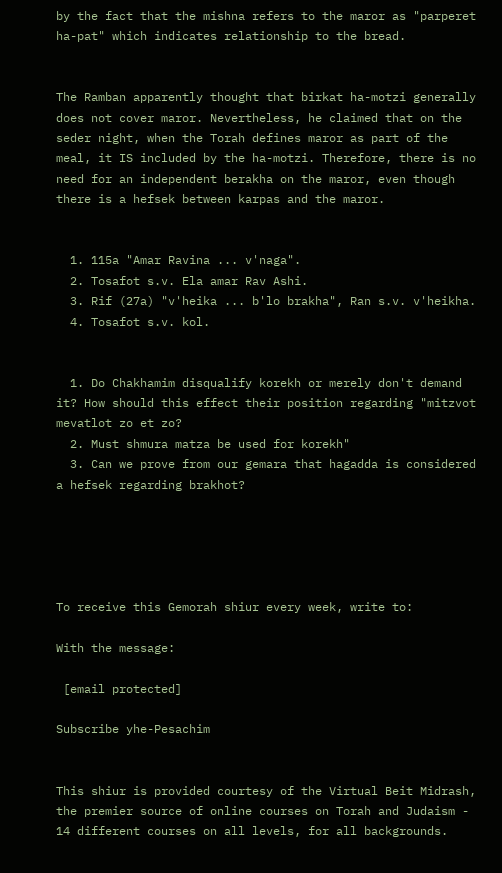by the fact that the mishna refers to the maror as "parperet ha-pat" which indicates relationship to the bread.


The Ramban apparently thought that birkat ha-motzi generally does not cover maror. Nevertheless, he claimed that on the seder night, when the Torah defines maror as part of the meal, it IS included by the ha-motzi. Therefore, there is no need for an independent berakha on the maror, even though there is a hefsek between karpas and the maror.


  1. 115a "Amar Ravina ... v'naga".
  2. Tosafot s.v. Ela amar Rav Ashi.
  3. Rif (27a) "v'heika ... b'lo brakha", Ran s.v. v'heikha.
  4. Tosafot s.v. kol.


  1. Do Chakhamim disqualify korekh or merely don't demand it? How should this effect their position regarding "mitzvot mevatlot zo et zo?
  2. Must shmura matza be used for korekh"
  3. Can we prove from our gemara that hagadda is considered a hefsek regarding brakhot?





To receive this Gemorah shiur every week, write to:

With the message:

 [email protected]

Subscribe yhe-Pesachim


This shiur is provided courtesy of the Virtual Beit Midrash, the premier source of online courses on Torah and Judaism - 14 different courses on all levels, for all backgrounds.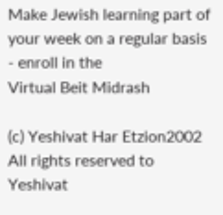Make Jewish learning part of your week on a regular basis - enroll in the
Virtual Beit Midrash

(c) Yeshivat Har Etzion2002 All rights reserved to Yeshivat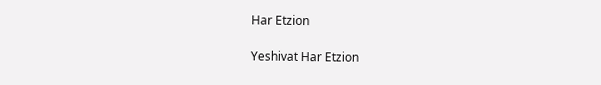Har Etzion

Yeshivat Har Etzion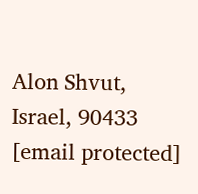Alon Shvut, Israel, 90433
[email protected]